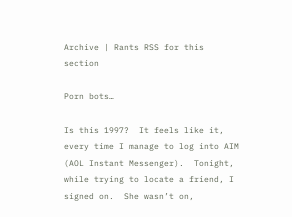Archive | Rants RSS for this section

Porn bots…

Is this 1997?  It feels like it, every time I manage to log into AIM (AOL Instant Messenger).  Tonight, while trying to locate a friend, I signed on.  She wasn’t on,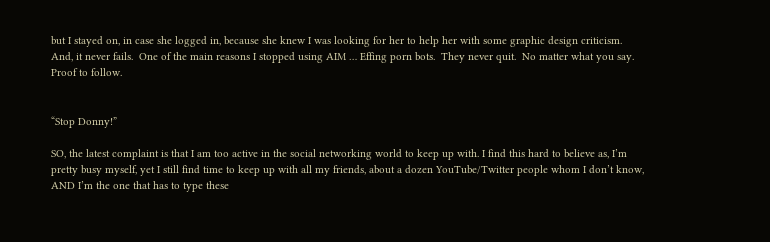but I stayed on, in case she logged in, because she knew I was looking for her to help her with some graphic design criticism.  And, it never fails.  One of the main reasons I stopped using AIM … Effing porn bots.  They never quit.  No matter what you say.  Proof to follow.


“Stop Donny!”

SO, the latest complaint is that I am too active in the social networking world to keep up with. I find this hard to believe as, I’m pretty busy myself, yet I still find time to keep up with all my friends, about a dozen YouTube/Twitter people whom I don’t know, AND I’m the one that has to type these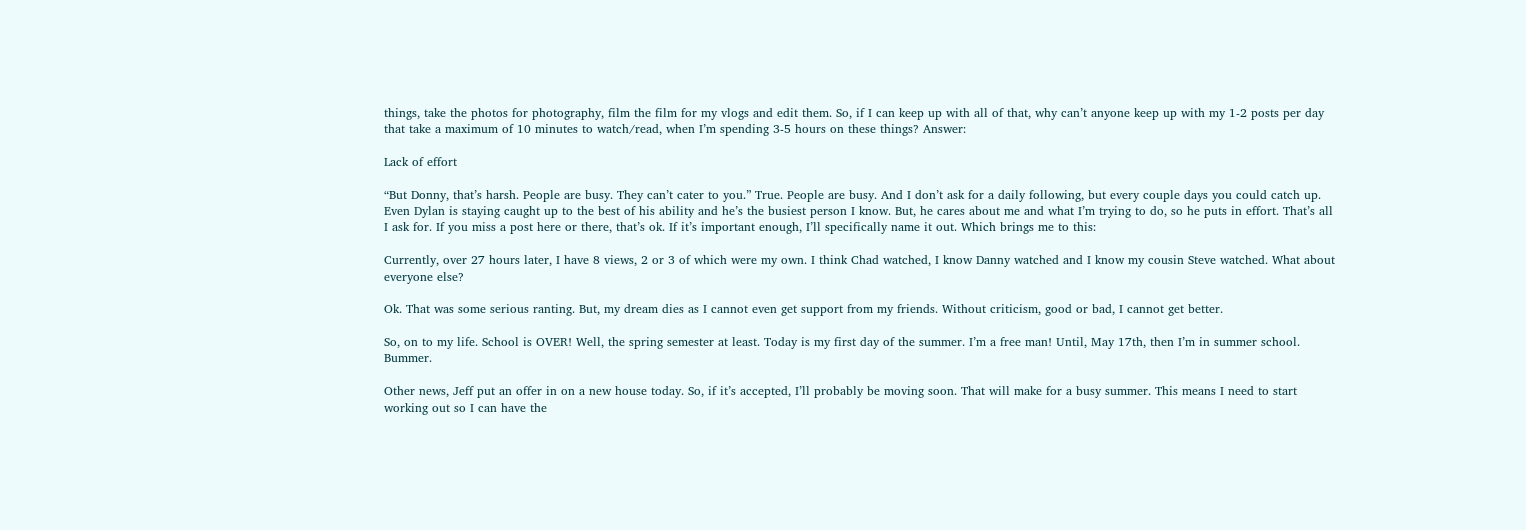things, take the photos for photography, film the film for my vlogs and edit them. So, if I can keep up with all of that, why can’t anyone keep up with my 1-2 posts per day that take a maximum of 10 minutes to watch/read, when I’m spending 3-5 hours on these things? Answer:

Lack of effort

“But Donny, that’s harsh. People are busy. They can’t cater to you.” True. People are busy. And I don’t ask for a daily following, but every couple days you could catch up. Even Dylan is staying caught up to the best of his ability and he’s the busiest person I know. But, he cares about me and what I’m trying to do, so he puts in effort. That’s all I ask for. If you miss a post here or there, that’s ok. If it’s important enough, I’ll specifically name it out. Which brings me to this:

Currently, over 27 hours later, I have 8 views, 2 or 3 of which were my own. I think Chad watched, I know Danny watched and I know my cousin Steve watched. What about everyone else?

Ok. That was some serious ranting. But, my dream dies as I cannot even get support from my friends. Without criticism, good or bad, I cannot get better.

So, on to my life. School is OVER! Well, the spring semester at least. Today is my first day of the summer. I’m a free man! Until, May 17th, then I’m in summer school. Bummer.

Other news, Jeff put an offer in on a new house today. So, if it’s accepted, I’ll probably be moving soon. That will make for a busy summer. This means I need to start working out so I can have the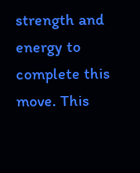strength and energy to complete this move. This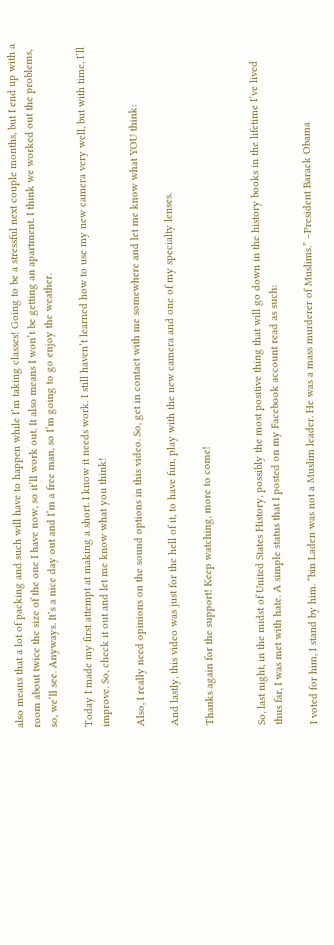also means that a lot of packing and such will have to happen while I’m taking classes! Going to be a stressful next couple months, but I end up with a room about twice the size of the one I have now, so it’ll work out. It also means I won’t be getting an apartment. I think we worked out the problems, so, we’ll see. Anyways. It’s a nice day out and I’m a free man, so I’m going to go enjoy the weather.

Today I made my first attempt at making a short. I know it needs work. I still haven’t learned how to use my new camera very well, but with time, I’ll improve. So, check it out and let me know what you think!

Also, I really need opinions on the sound options in this video. So, get in contact with me somewhere and let me know what YOU think:

And lastly, this video was just for the hell of it, to have fun, play with the new camera and one of my specialty lenses.

Thanks again for the support! Keep watching, more to come!


So, last night, in the midst of United States History, possibly the most positive thing that will go down in the history books in the lifetime I’ve lived thus far, I was met with hate. A simple status that I posted on my Facebook account read as such:

I voted for him, I stand by him. “bin Laden was not a Muslim leader. He was a mass murderer of Muslims.” –President Barack Obama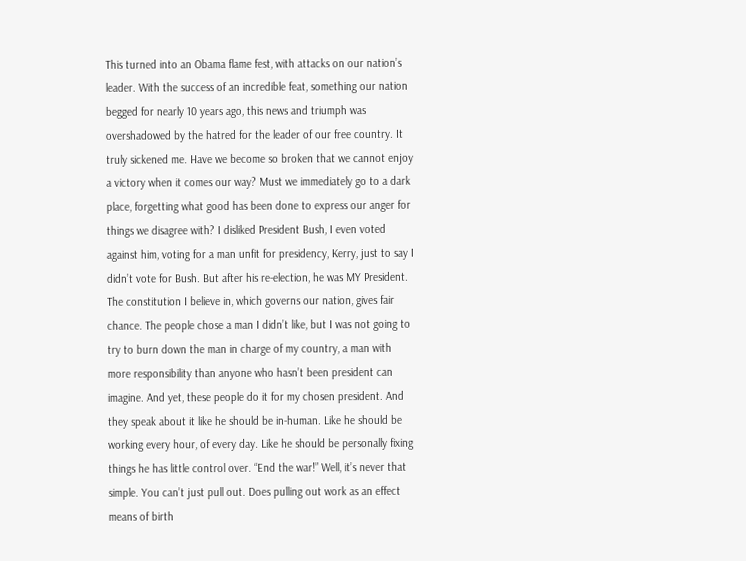This turned into an Obama flame fest, with attacks on our nation’s leader. With the success of an incredible feat, something our nation begged for nearly 10 years ago, this news and triumph was overshadowed by the hatred for the leader of our free country. It truly sickened me. Have we become so broken that we cannot enjoy a victory when it comes our way? Must we immediately go to a dark place, forgetting what good has been done to express our anger for things we disagree with? I disliked President Bush, I even voted against him, voting for a man unfit for presidency, Kerry, just to say I didn’t vote for Bush. But after his re-election, he was MY President. The constitution I believe in, which governs our nation, gives fair chance. The people chose a man I didn’t like, but I was not going to try to burn down the man in charge of my country, a man with more responsibility than anyone who hasn’t been president can imagine. And yet, these people do it for my chosen president. And they speak about it like he should be in-human. Like he should be working every hour, of every day. Like he should be personally fixing things he has little control over. “End the war!” Well, it’s never that simple. You can’t just pull out. Does pulling out work as an effect means of birth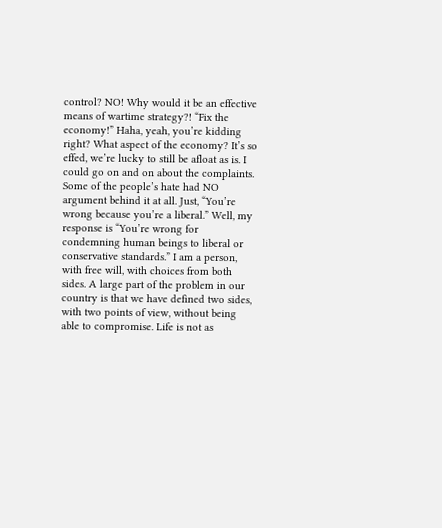control? NO! Why would it be an effective means of wartime strategy?! “Fix the economy!” Haha, yeah, you’re kidding right? What aspect of the economy? It’s so effed, we’re lucky to still be afloat as is. I could go on and on about the complaints. Some of the people’s hate had NO argument behind it at all. Just, “You’re wrong because you’re a liberal.” Well, my response is “You’re wrong for condemning human beings to liberal or conservative standards.” I am a person, with free will, with choices from both sides. A large part of the problem in our country is that we have defined two sides, with two points of view, without being able to compromise. Life is not as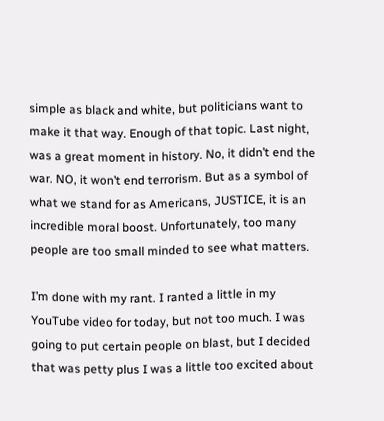simple as black and white, but politicians want to make it that way. Enough of that topic. Last night, was a great moment in history. No, it didn’t end the war. NO, it won’t end terrorism. But as a symbol of what we stand for as Americans, JUSTICE, it is an incredible moral boost. Unfortunately, too many people are too small minded to see what matters.

I’m done with my rant. I ranted a little in my YouTube video for today, but not too much. I was going to put certain people on blast, but I decided that was petty plus I was a little too excited about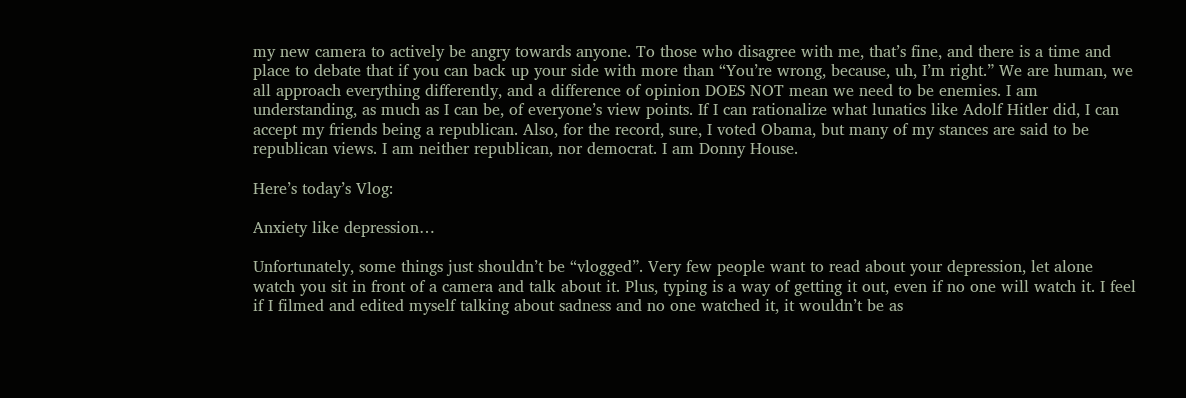my new camera to actively be angry towards anyone. To those who disagree with me, that’s fine, and there is a time and place to debate that if you can back up your side with more than “You’re wrong, because, uh, I’m right.” We are human, we all approach everything differently, and a difference of opinion DOES NOT mean we need to be enemies. I am understanding, as much as I can be, of everyone’s view points. If I can rationalize what lunatics like Adolf Hitler did, I can accept my friends being a republican. Also, for the record, sure, I voted Obama, but many of my stances are said to be republican views. I am neither republican, nor democrat. I am Donny House.

Here’s today’s Vlog:

Anxiety like depression…

Unfortunately, some things just shouldn’t be “vlogged”. Very few people want to read about your depression, let alone watch you sit in front of a camera and talk about it. Plus, typing is a way of getting it out, even if no one will watch it. I feel if I filmed and edited myself talking about sadness and no one watched it, it wouldn’t be as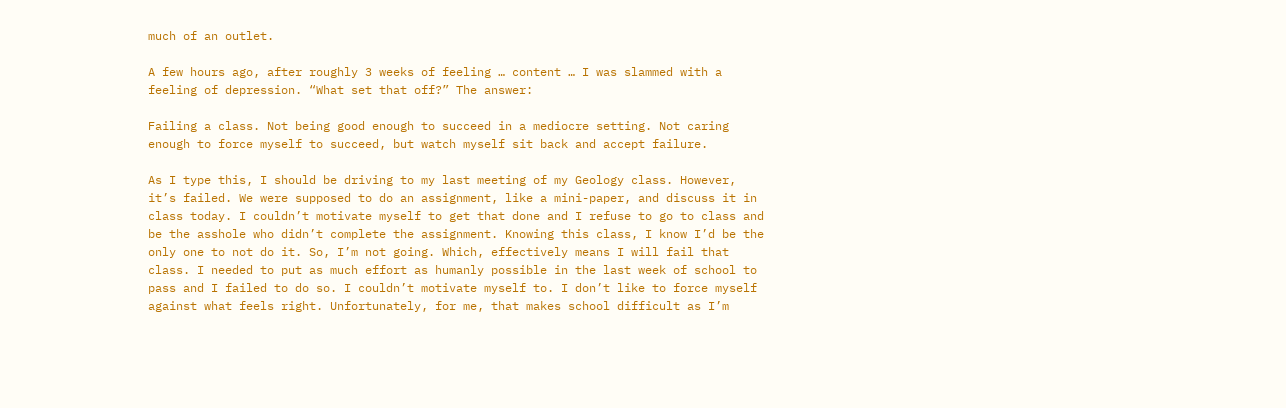much of an outlet.

A few hours ago, after roughly 3 weeks of feeling … content … I was slammed with a feeling of depression. “What set that off?” The answer:

Failing a class. Not being good enough to succeed in a mediocre setting. Not caring enough to force myself to succeed, but watch myself sit back and accept failure.

As I type this, I should be driving to my last meeting of my Geology class. However, it’s failed. We were supposed to do an assignment, like a mini-paper, and discuss it in class today. I couldn’t motivate myself to get that done and I refuse to go to class and be the asshole who didn’t complete the assignment. Knowing this class, I know I’d be the only one to not do it. So, I’m not going. Which, effectively means I will fail that class. I needed to put as much effort as humanly possible in the last week of school to pass and I failed to do so. I couldn’t motivate myself to. I don’t like to force myself against what feels right. Unfortunately, for me, that makes school difficult as I’m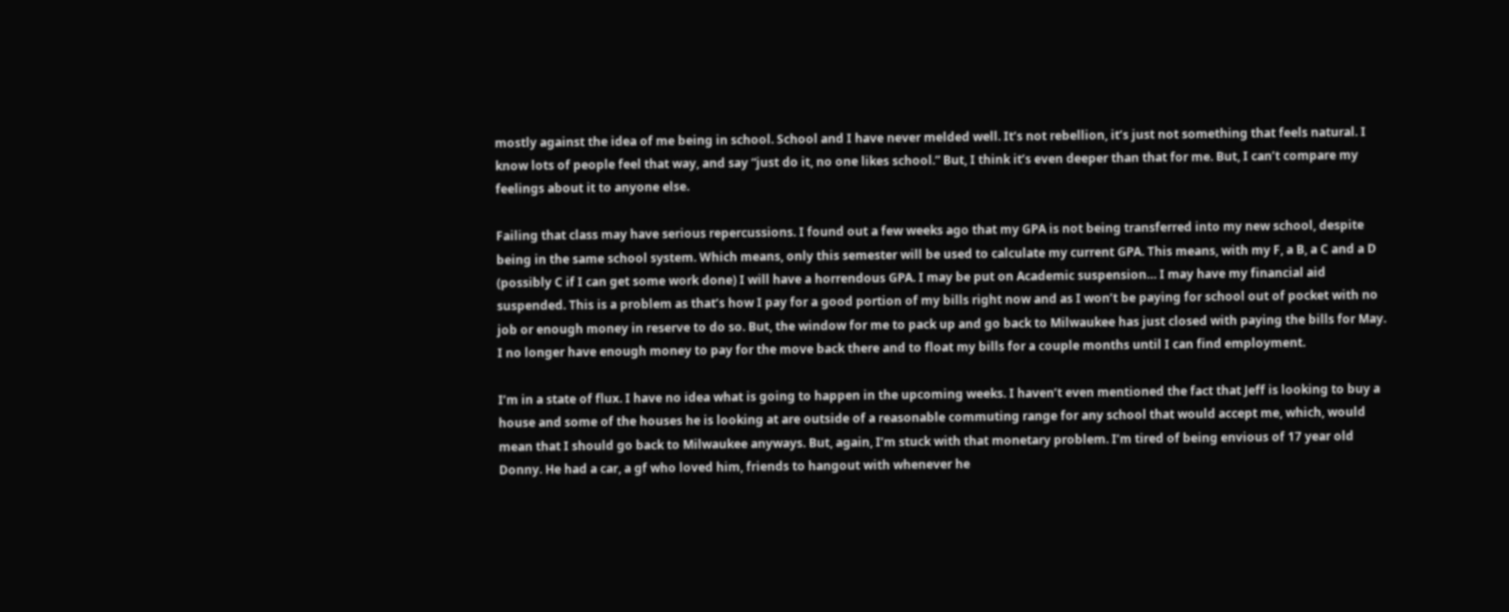mostly against the idea of me being in school. School and I have never melded well. It’s not rebellion, it’s just not something that feels natural. I know lots of people feel that way, and say “just do it, no one likes school.” But, I think it’s even deeper than that for me. But, I can’t compare my feelings about it to anyone else.

Failing that class may have serious repercussions. I found out a few weeks ago that my GPA is not being transferred into my new school, despite being in the same school system. Which means, only this semester will be used to calculate my current GPA. This means, with my F, a B, a C and a D (possibly C if I can get some work done) I will have a horrendous GPA. I may be put on Academic suspension… I may have my financial aid suspended. This is a problem as that’s how I pay for a good portion of my bills right now and as I won’t be paying for school out of pocket with no job or enough money in reserve to do so. But, the window for me to pack up and go back to Milwaukee has just closed with paying the bills for May. I no longer have enough money to pay for the move back there and to float my bills for a couple months until I can find employment.

I’m in a state of flux. I have no idea what is going to happen in the upcoming weeks. I haven’t even mentioned the fact that Jeff is looking to buy a house and some of the houses he is looking at are outside of a reasonable commuting range for any school that would accept me, which, would mean that I should go back to Milwaukee anyways. But, again, I’m stuck with that monetary problem. I’m tired of being envious of 17 year old Donny. He had a car, a gf who loved him, friends to hangout with whenever he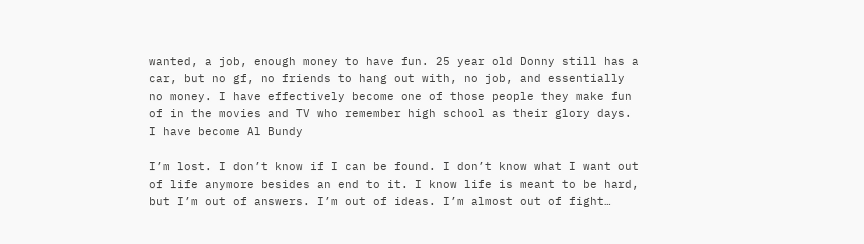wanted, a job, enough money to have fun. 25 year old Donny still has a car, but no gf, no friends to hang out with, no job, and essentially no money. I have effectively become one of those people they make fun of in the movies and TV who remember high school as their glory days. I have become Al Bundy

I’m lost. I don’t know if I can be found. I don’t know what I want out of life anymore besides an end to it. I know life is meant to be hard, but I’m out of answers. I’m out of ideas. I’m almost out of fight…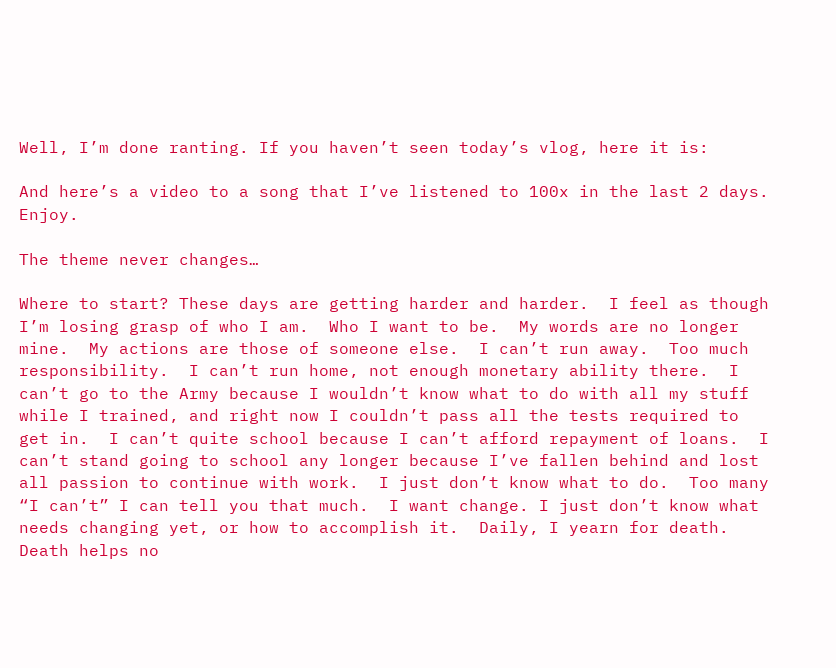Well, I’m done ranting. If you haven’t seen today’s vlog, here it is:

And here’s a video to a song that I’ve listened to 100x in the last 2 days. Enjoy.

The theme never changes…

Where to start? These days are getting harder and harder.  I feel as though I’m losing grasp of who I am.  Who I want to be.  My words are no longer mine.  My actions are those of someone else.  I can’t run away.  Too much responsibility.  I can’t run home, not enough monetary ability there.  I can’t go to the Army because I wouldn’t know what to do with all my stuff while I trained, and right now I couldn’t pass all the tests required to get in.  I can’t quite school because I can’t afford repayment of loans.  I can’t stand going to school any longer because I’ve fallen behind and lost all passion to continue with work.  I just don’t know what to do.  Too many “I can’t” I can tell you that much.  I want change. I just don’t know what needs changing yet, or how to accomplish it.  Daily, I yearn for death.  Death helps no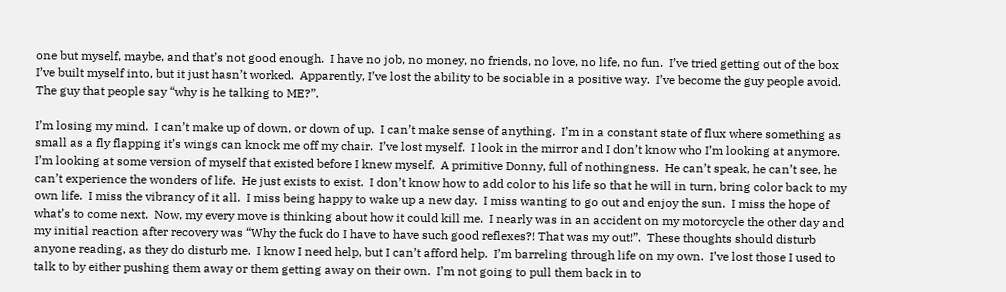one but myself, maybe, and that’s not good enough.  I have no job, no money, no friends, no love, no life, no fun.  I’ve tried getting out of the box I’ve built myself into, but it just hasn’t worked.  Apparently, I’ve lost the ability to be sociable in a positive way.  I’ve become the guy people avoid.  The guy that people say “why is he talking to ME?”.

I’m losing my mind.  I can’t make up of down, or down of up.  I can’t make sense of anything.  I’m in a constant state of flux where something as small as a fly flapping it’s wings can knock me off my chair.  I’ve lost myself.  I look in the mirror and I don’t know who I’m looking at anymore.  I’m looking at some version of myself that existed before I knew myself.  A primitive Donny, full of nothingness.  He can’t speak, he can’t see, he can’t experience the wonders of life.  He just exists to exist.  I don’t know how to add color to his life so that he will in turn, bring color back to my own life.  I miss the vibrancy of it all.  I miss being happy to wake up a new day.  I miss wanting to go out and enjoy the sun.  I miss the hope of what’s to come next.  Now, my every move is thinking about how it could kill me.  I nearly was in an accident on my motorcycle the other day and my initial reaction after recovery was “Why the fuck do I have to have such good reflexes?! That was my out!”.  These thoughts should disturb anyone reading, as they do disturb me.  I know I need help, but I can’t afford help.  I’m barreling through life on my own.  I’ve lost those I used to talk to by either pushing them away or them getting away on their own.  I’m not going to pull them back in to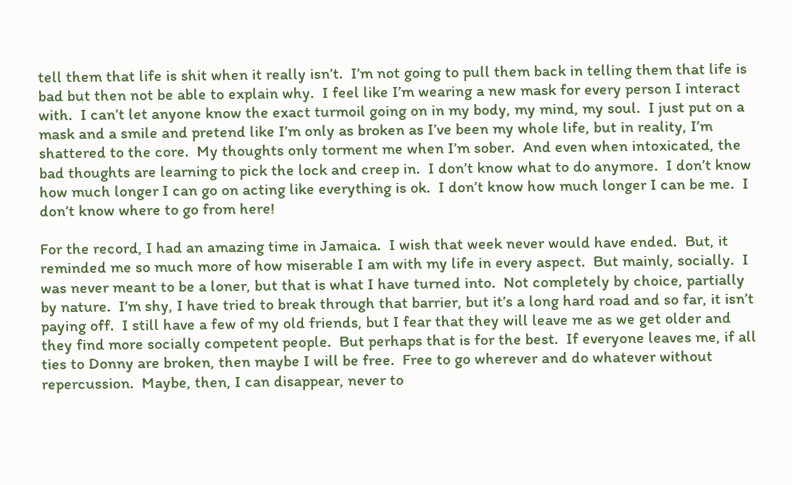tell them that life is shit when it really isn’t.  I’m not going to pull them back in telling them that life is bad but then not be able to explain why.  I feel like I’m wearing a new mask for every person I interact with.  I can’t let anyone know the exact turmoil going on in my body, my mind, my soul.  I just put on a mask and a smile and pretend like I’m only as broken as I’ve been my whole life, but in reality, I’m shattered to the core.  My thoughts only torment me when I’m sober.  And even when intoxicated, the bad thoughts are learning to pick the lock and creep in.  I don’t know what to do anymore.  I don’t know how much longer I can go on acting like everything is ok.  I don’t know how much longer I can be me.  I don’t know where to go from here!

For the record, I had an amazing time in Jamaica.  I wish that week never would have ended.  But, it reminded me so much more of how miserable I am with my life in every aspect.  But mainly, socially.  I was never meant to be a loner, but that is what I have turned into.  Not completely by choice, partially by nature.  I’m shy, I have tried to break through that barrier, but it’s a long hard road and so far, it isn’t paying off.  I still have a few of my old friends, but I fear that they will leave me as we get older and they find more socially competent people.  But perhaps that is for the best.  If everyone leaves me, if all ties to Donny are broken, then maybe I will be free.  Free to go wherever and do whatever without repercussion.  Maybe, then, I can disappear, never to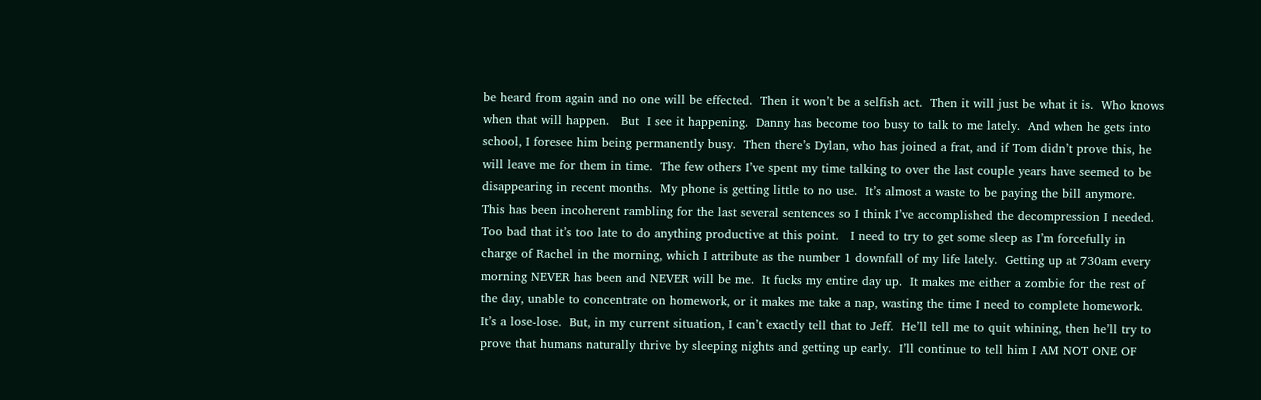be heard from again and no one will be effected.  Then it won’t be a selfish act.  Then it will just be what it is.  Who knows when that will happen.   But  I see it happening.  Danny has become too busy to talk to me lately.  And when he gets into school, I foresee him being permanently busy.  Then there’s Dylan, who has joined a frat, and if Tom didn’t prove this, he will leave me for them in time.  The few others I’ve spent my time talking to over the last couple years have seemed to be disappearing in recent months.  My phone is getting little to no use.  It’s almost a waste to be paying the bill anymore.  This has been incoherent rambling for the last several sentences so I think I’ve accomplished the decompression I needed.  Too bad that it’s too late to do anything productive at this point.   I need to try to get some sleep as I’m forcefully in charge of Rachel in the morning, which I attribute as the number 1 downfall of my life lately.  Getting up at 730am every morning NEVER has been and NEVER will be me.  It fucks my entire day up.  It makes me either a zombie for the rest of the day, unable to concentrate on homework, or it makes me take a nap, wasting the time I need to complete homework.  It’s a lose-lose.  But, in my current situation, I can’t exactly tell that to Jeff.  He’ll tell me to quit whining, then he’ll try to prove that humans naturally thrive by sleeping nights and getting up early.  I’ll continue to tell him I AM NOT ONE OF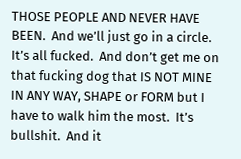THOSE PEOPLE AND NEVER HAVE BEEN.  And we’ll just go in a circle.  It’s all fucked.  And don’t get me on that fucking dog that IS NOT MINE IN ANY WAY, SHAPE or FORM but I have to walk him the most.  It’s bullshit.  And it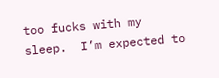too fucks with my sleep.  I’m expected to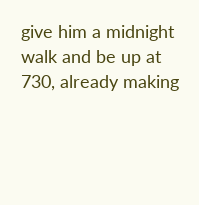give him a midnight walk and be up at 730, already making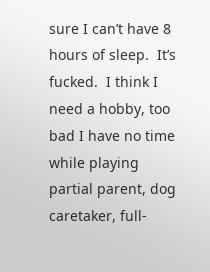sure I can’t have 8 hours of sleep.  It’s fucked.  I think I need a hobby, too bad I have no time while playing partial parent, dog caretaker, full-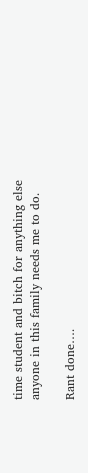time student and bitch for anything else anyone in this family needs me to do.

Rant done….